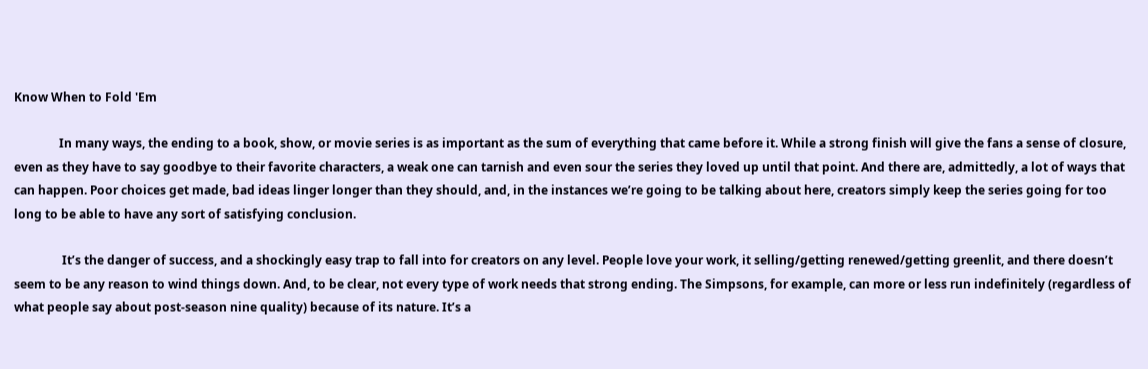Know When to Fold 'Em

               In many ways, the ending to a book, show, or movie series is as important as the sum of everything that came before it. While a strong finish will give the fans a sense of closure, even as they have to say goodbye to their favorite characters, a weak one can tarnish and even sour the series they loved up until that point. And there are, admittedly, a lot of ways that can happen. Poor choices get made, bad ideas linger longer than they should, and, in the instances we’re going to be talking about here, creators simply keep the series going for too long to be able to have any sort of satisfying conclusion.

                It’s the danger of success, and a shockingly easy trap to fall into for creators on any level. People love your work, it selling/getting renewed/getting greenlit, and there doesn’t seem to be any reason to wind things down. And, to be clear, not every type of work needs that strong ending. The Simpsons, for example, can more or less run indefinitely (regardless of what people say about post-season nine quality) because of its nature. It’s a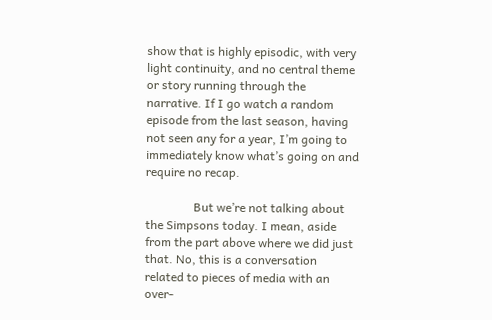show that is highly episodic, with very light continuity, and no central theme or story running through the narrative. If I go watch a random episode from the last season, having not seen any for a year, I’m going to immediately know what’s going on and require no recap.

                But we’re not talking about the Simpsons today. I mean, aside from the part above where we did just that. No, this is a conversation related to pieces of media with an over-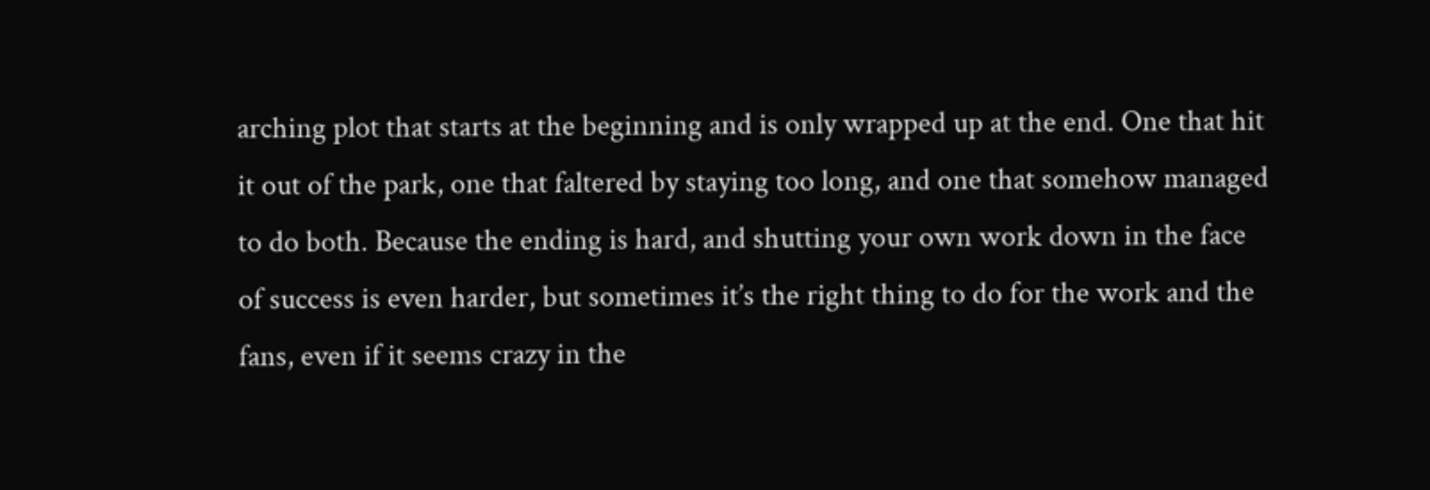arching plot that starts at the beginning and is only wrapped up at the end. One that hit it out of the park, one that faltered by staying too long, and one that somehow managed to do both. Because the ending is hard, and shutting your own work down in the face of success is even harder, but sometimes it’s the right thing to do for the work and the fans, even if it seems crazy in the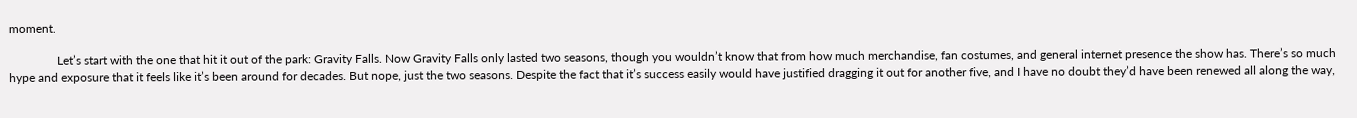moment.

                Let’s start with the one that hit it out of the park: Gravity Falls. Now Gravity Falls only lasted two seasons, though you wouldn’t know that from how much merchandise, fan costumes, and general internet presence the show has. There’s so much hype and exposure that it feels like it’s been around for decades. But nope, just the two seasons. Despite the fact that it’s success easily would have justified dragging it out for another five, and I have no doubt they’d have been renewed all along the way,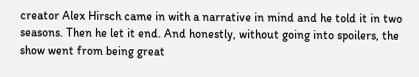creator Alex Hirsch came in with a narrative in mind and he told it in two seasons. Then he let it end. And honestly, without going into spoilers, the show went from being great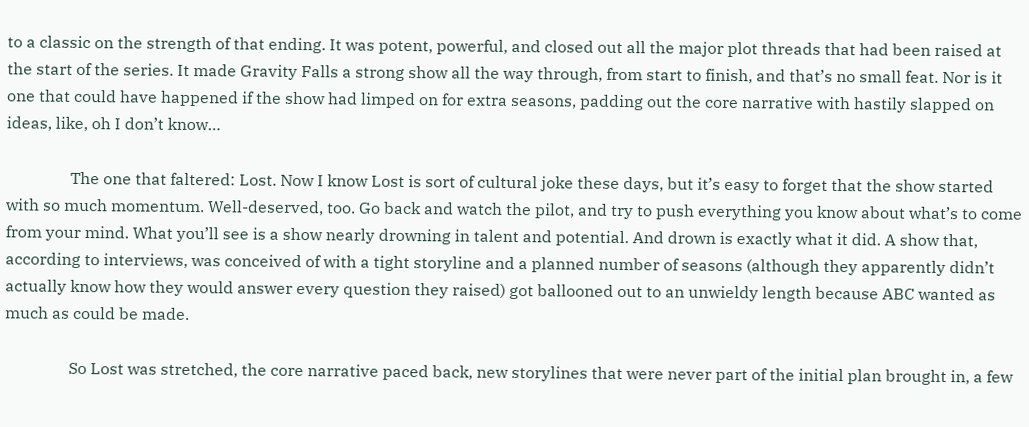to a classic on the strength of that ending. It was potent, powerful, and closed out all the major plot threads that had been raised at the start of the series. It made Gravity Falls a strong show all the way through, from start to finish, and that’s no small feat. Nor is it one that could have happened if the show had limped on for extra seasons, padding out the core narrative with hastily slapped on ideas, like, oh I don’t know…

                The one that faltered: Lost. Now I know Lost is sort of cultural joke these days, but it’s easy to forget that the show started with so much momentum. Well-deserved, too. Go back and watch the pilot, and try to push everything you know about what’s to come from your mind. What you’ll see is a show nearly drowning in talent and potential. And drown is exactly what it did. A show that, according to interviews, was conceived of with a tight storyline and a planned number of seasons (although they apparently didn’t actually know how they would answer every question they raised) got ballooned out to an unwieldy length because ABC wanted as much as could be made.

                So Lost was stretched, the core narrative paced back, new storylines that were never part of the initial plan brought in, a few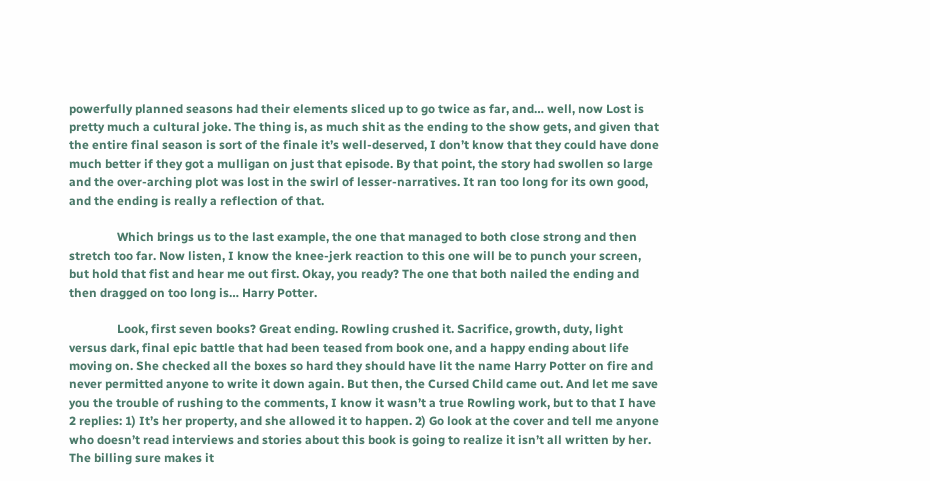powerfully planned seasons had their elements sliced up to go twice as far, and… well, now Lost is pretty much a cultural joke. The thing is, as much shit as the ending to the show gets, and given that the entire final season is sort of the finale it’s well-deserved, I don’t know that they could have done much better if they got a mulligan on just that episode. By that point, the story had swollen so large and the over-arching plot was lost in the swirl of lesser-narratives. It ran too long for its own good, and the ending is really a reflection of that.

                Which brings us to the last example, the one that managed to both close strong and then stretch too far. Now listen, I know the knee-jerk reaction to this one will be to punch your screen, but hold that fist and hear me out first. Okay, you ready? The one that both nailed the ending and then dragged on too long is… Harry Potter.

                Look, first seven books? Great ending. Rowling crushed it. Sacrifice, growth, duty, light versus dark, final epic battle that had been teased from book one, and a happy ending about life moving on. She checked all the boxes so hard they should have lit the name Harry Potter on fire and never permitted anyone to write it down again. But then, the Cursed Child came out. And let me save you the trouble of rushing to the comments, I know it wasn’t a true Rowling work, but to that I have 2 replies: 1) It’s her property, and she allowed it to happen. 2) Go look at the cover and tell me anyone who doesn’t read interviews and stories about this book is going to realize it isn’t all written by her. The billing sure makes it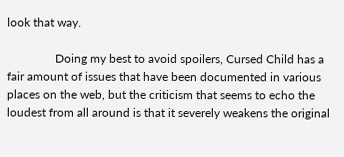look that way.

                Doing my best to avoid spoilers, Cursed Child has a fair amount of issues that have been documented in various places on the web, but the criticism that seems to echo the loudest from all around is that it severely weakens the original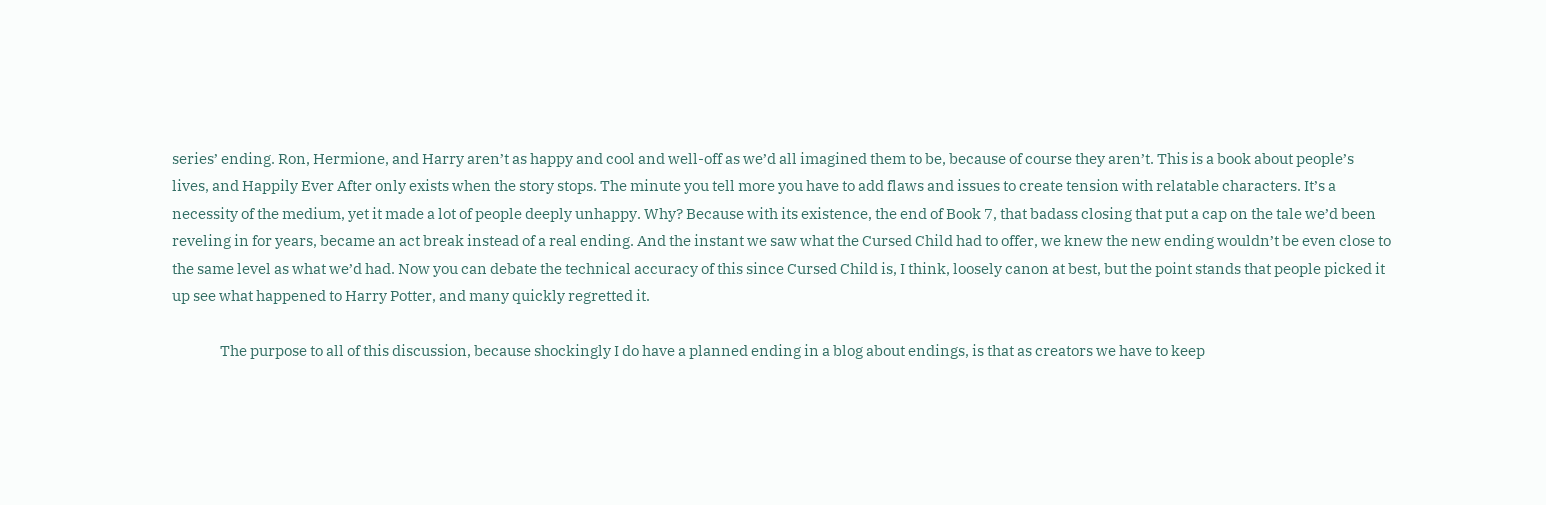series’ ending. Ron, Hermione, and Harry aren’t as happy and cool and well-off as we’d all imagined them to be, because of course they aren’t. This is a book about people’s lives, and Happily Ever After only exists when the story stops. The minute you tell more you have to add flaws and issues to create tension with relatable characters. It’s a necessity of the medium, yet it made a lot of people deeply unhappy. Why? Because with its existence, the end of Book 7, that badass closing that put a cap on the tale we’d been reveling in for years, became an act break instead of a real ending. And the instant we saw what the Cursed Child had to offer, we knew the new ending wouldn’t be even close to the same level as what we’d had. Now you can debate the technical accuracy of this since Cursed Child is, I think, loosely canon at best, but the point stands that people picked it up see what happened to Harry Potter, and many quickly regretted it.

                The purpose to all of this discussion, because shockingly I do have a planned ending in a blog about endings, is that as creators we have to keep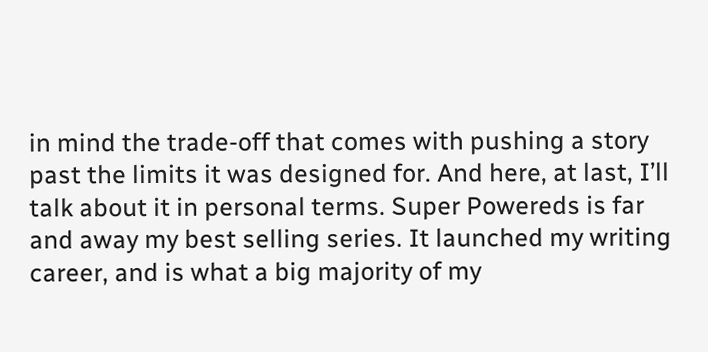in mind the trade-off that comes with pushing a story past the limits it was designed for. And here, at last, I’ll talk about it in personal terms. Super Powereds is far and away my best selling series. It launched my writing career, and is what a big majority of my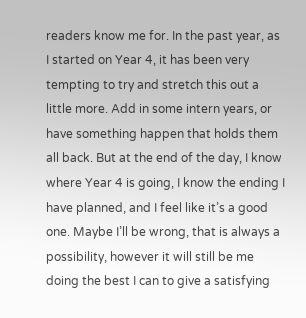readers know me for. In the past year, as I started on Year 4, it has been very tempting to try and stretch this out a little more. Add in some intern years, or have something happen that holds them all back. But at the end of the day, I know where Year 4 is going, I know the ending I have planned, and I feel like it’s a good one. Maybe I’ll be wrong, that is always a possibility, however it will still be me doing the best I can to give a satisfying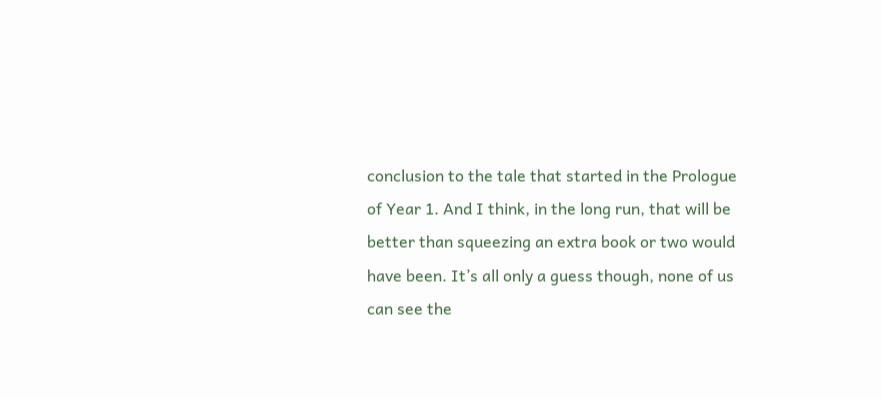conclusion to the tale that started in the Prologue of Year 1. And I think, in the long run, that will be better than squeezing an extra book or two would have been. It’s all only a guess though, none of us can see the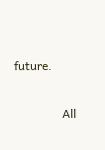future.

                All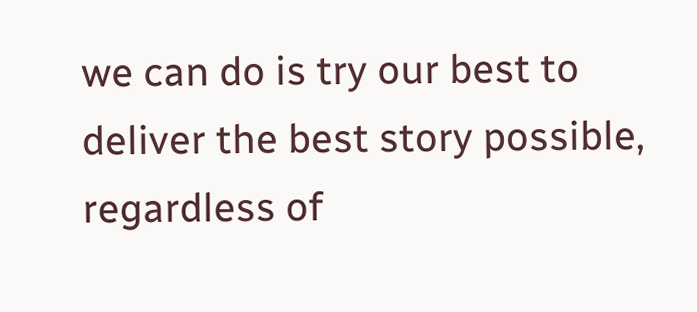we can do is try our best to deliver the best story possible, regardless of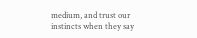medium, and trust our instincts when they say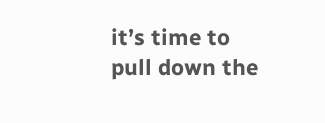it’s time to pull down the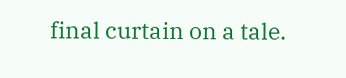final curtain on a tale.